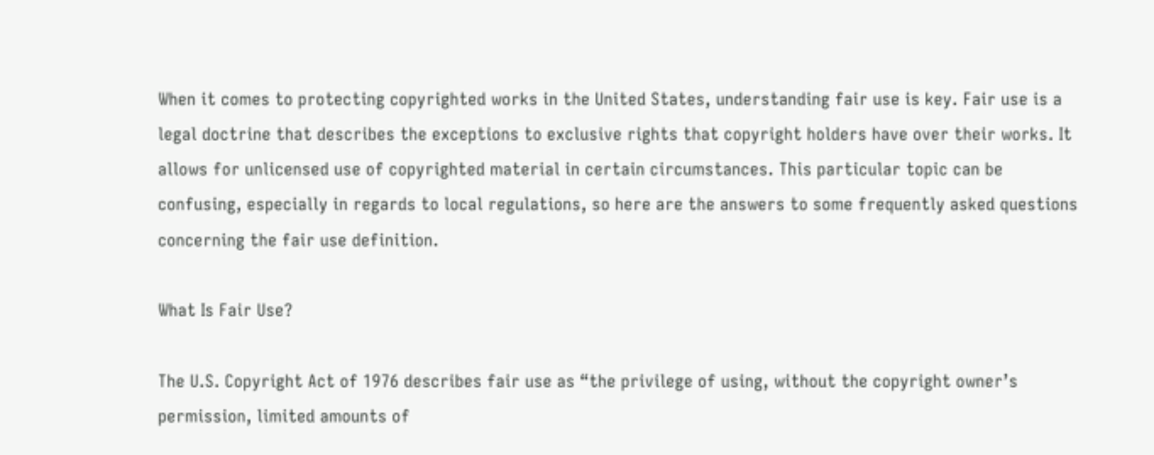When it comes to protecting copyrighted works in the United States, understanding fair use is key. Fair use is a legal doctrine that describes the exceptions to exclusive rights that copyright holders have over their works. It allows for unlicensed use of copyrighted material in certain circumstances. This particular topic can be confusing, especially in regards to local regulations, so here are the answers to some frequently asked questions concerning the fair use definition.

What Is Fair Use?

The U.S. Copyright Act of 1976 describes fair use as “the privilege of using, without the copyright owner’s permission, limited amounts of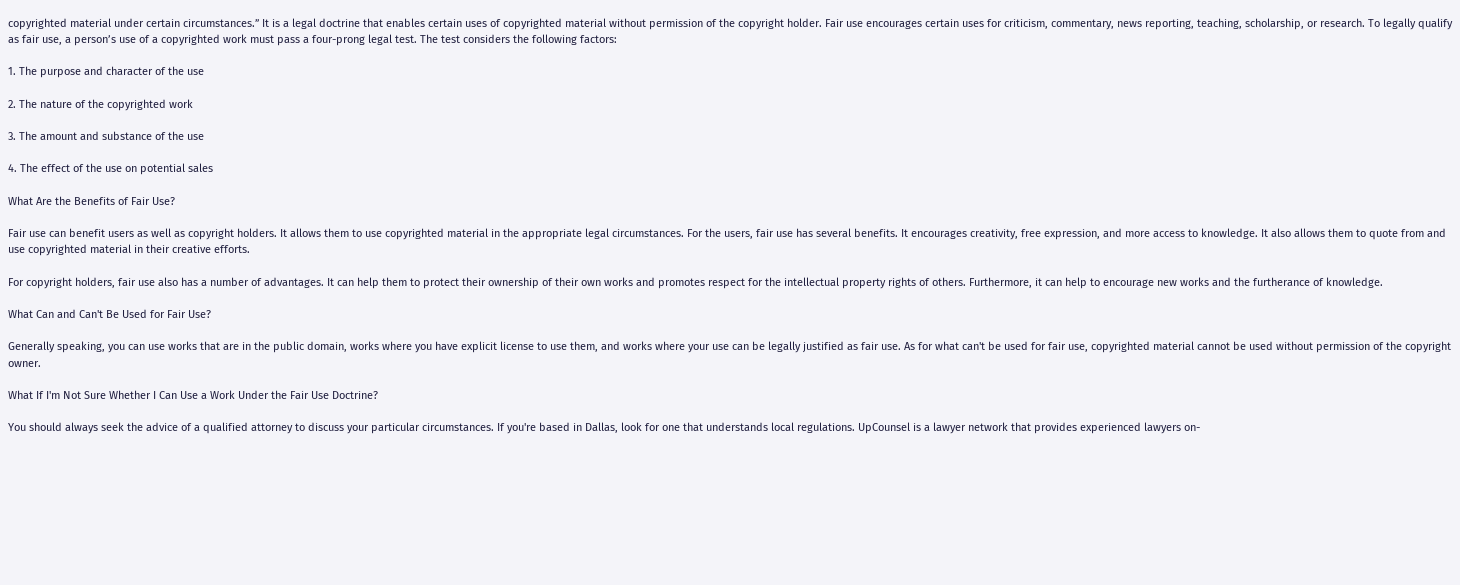copyrighted material under certain circumstances.” It is a legal doctrine that enables certain uses of copyrighted material without permission of the copyright holder. Fair use encourages certain uses for criticism, commentary, news reporting, teaching, scholarship, or research. To legally qualify as fair use, a person’s use of a copyrighted work must pass a four-prong legal test. The test considers the following factors:

1. The purpose and character of the use

2. The nature of the copyrighted work

3. The amount and substance of the use

4. The effect of the use on potential sales

What Are the Benefits of Fair Use?

Fair use can benefit users as well as copyright holders. It allows them to use copyrighted material in the appropriate legal circumstances. For the users, fair use has several benefits. It encourages creativity, free expression, and more access to knowledge. It also allows them to quote from and use copyrighted material in their creative efforts.

For copyright holders, fair use also has a number of advantages. It can help them to protect their ownership of their own works and promotes respect for the intellectual property rights of others. Furthermore, it can help to encourage new works and the furtherance of knowledge.

What Can and Can't Be Used for Fair Use?

Generally speaking, you can use works that are in the public domain, works where you have explicit license to use them, and works where your use can be legally justified as fair use. As for what can't be used for fair use, copyrighted material cannot be used without permission of the copyright owner.

What If I'm Not Sure Whether I Can Use a Work Under the Fair Use Doctrine?

You should always seek the advice of a qualified attorney to discuss your particular circumstances. If you're based in Dallas, look for one that understands local regulations. UpCounsel is a lawyer network that provides experienced lawyers on-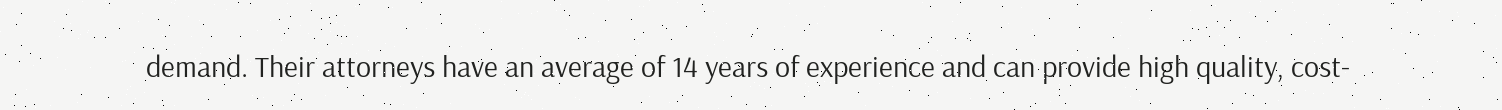demand. Their attorneys have an average of 14 years of experience and can provide high quality, cost-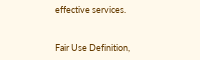effective services.


Fair Use Definition,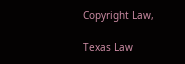Copyright Law,

Texas Law